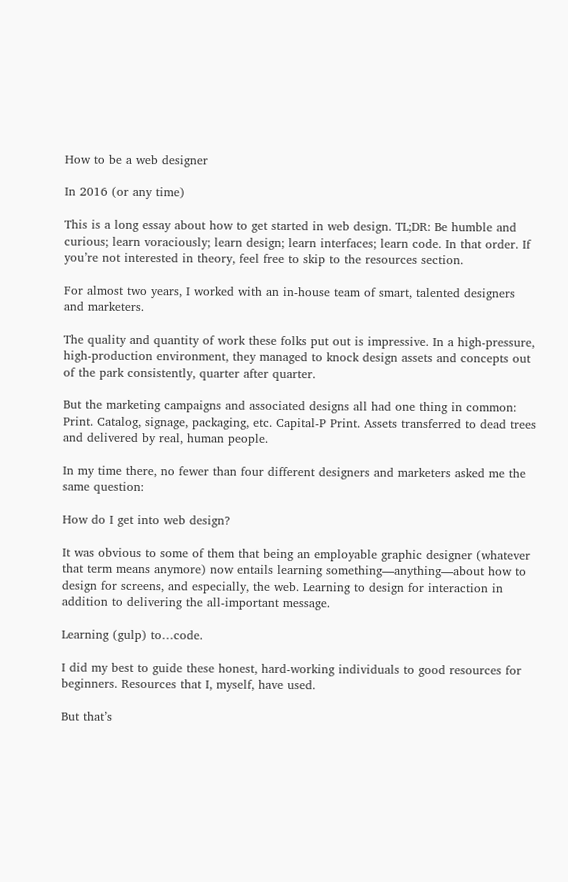How to be a web designer

In 2016 (or any time)

This is a long essay about how to get started in web design. TL;DR: Be humble and curious; learn voraciously; learn design; learn interfaces; learn code. In that order. If you’re not interested in theory, feel free to skip to the resources section.

For almost two years, I worked with an in-house team of smart, talented designers and marketers.

The quality and quantity of work these folks put out is impressive. In a high-pressure, high-production environment, they managed to knock design assets and concepts out of the park consistently, quarter after quarter.

But the marketing campaigns and associated designs all had one thing in common: Print. Catalog, signage, packaging, etc. Capital-P Print. Assets transferred to dead trees and delivered by real, human people.

In my time there, no fewer than four different designers and marketers asked me the same question:

How do I get into web design?

It was obvious to some of them that being an employable graphic designer (whatever that term means anymore) now entails learning something—anything—about how to design for screens, and especially, the web. Learning to design for interaction in addition to delivering the all-important message.

Learning (gulp) to…code.

I did my best to guide these honest, hard-working individuals to good resources for beginners. Resources that I, myself, have used.

But that’s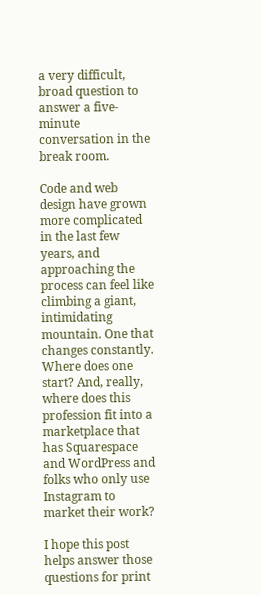a very difficult, broad question to answer a five-minute conversation in the break room.

Code and web design have grown more complicated in the last few years, and approaching the process can feel like climbing a giant, intimidating mountain. One that changes constantly. Where does one start? And, really, where does this profession fit into a marketplace that has Squarespace and WordPress and folks who only use Instagram to market their work?

I hope this post helps answer those questions for print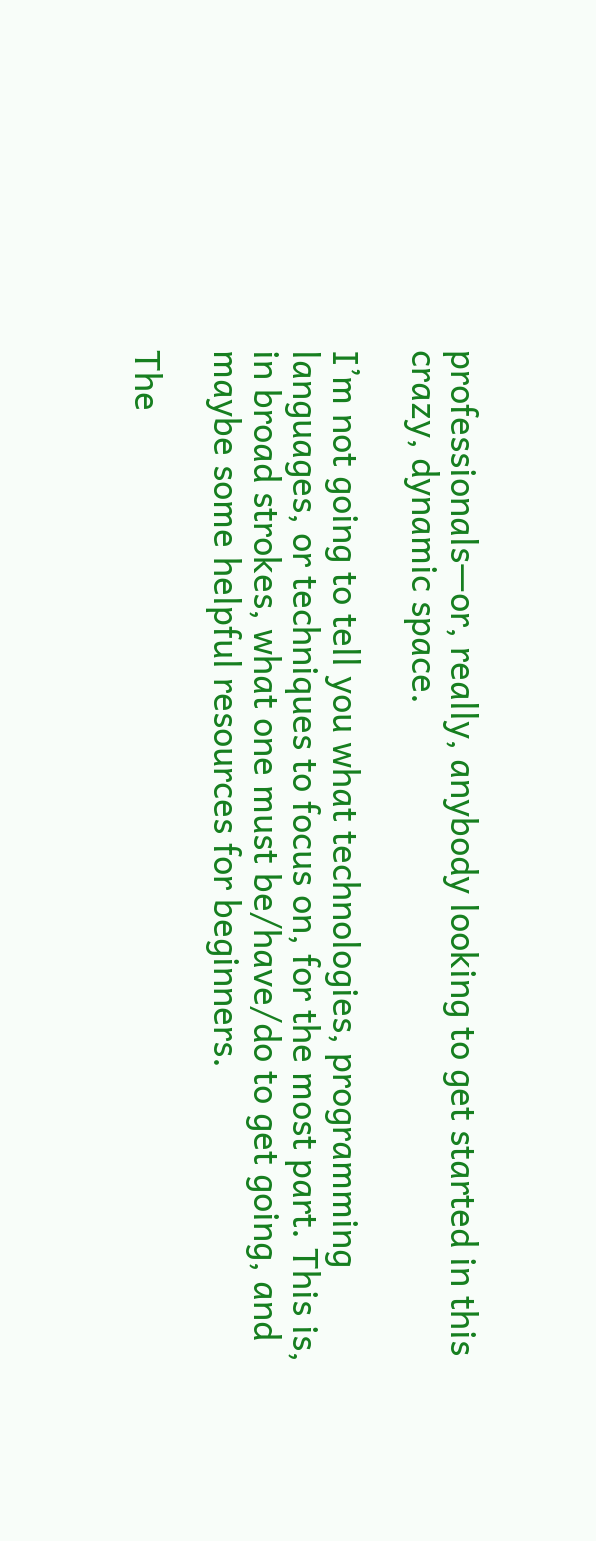professionals—or, really, anybody looking to get started in this crazy, dynamic space.

I’m not going to tell you what technologies, programming languages, or techniques to focus on, for the most part. This is, in broad strokes, what one must be/have/do to get going, and maybe some helpful resources for beginners.

The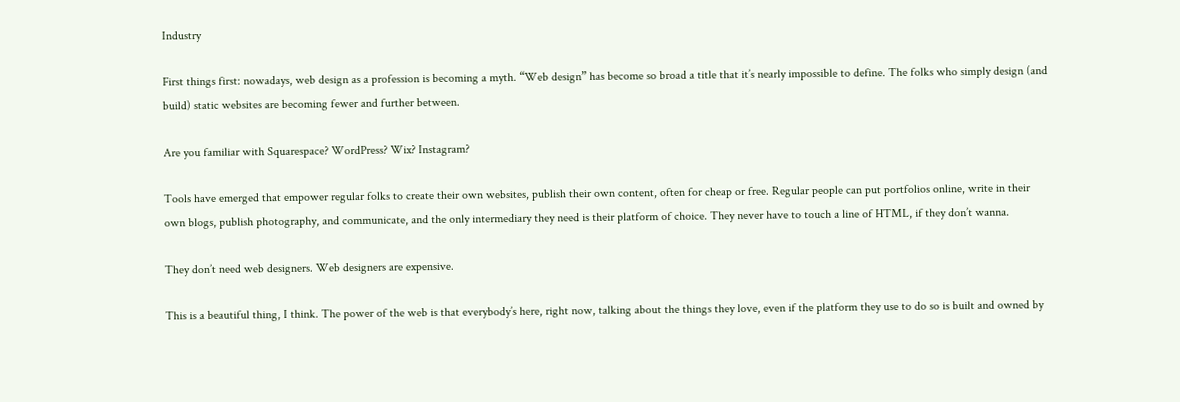Industry

First things first: nowadays, web design as a profession is becoming a myth. “Web design” has become so broad a title that it’s nearly impossible to define. The folks who simply design (and build) static websites are becoming fewer and further between.

Are you familiar with Squarespace? WordPress? Wix? Instagram?

Tools have emerged that empower regular folks to create their own websites, publish their own content, often for cheap or free. Regular people can put portfolios online, write in their own blogs, publish photography, and communicate, and the only intermediary they need is their platform of choice. They never have to touch a line of HTML, if they don’t wanna.

They don’t need web designers. Web designers are expensive.

This is a beautiful thing, I think. The power of the web is that everybody’s here, right now, talking about the things they love, even if the platform they use to do so is built and owned by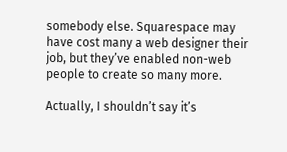somebody else. Squarespace may have cost many a web designer their job, but they’ve enabled non-web people to create so many more.

Actually, I shouldn’t say it’s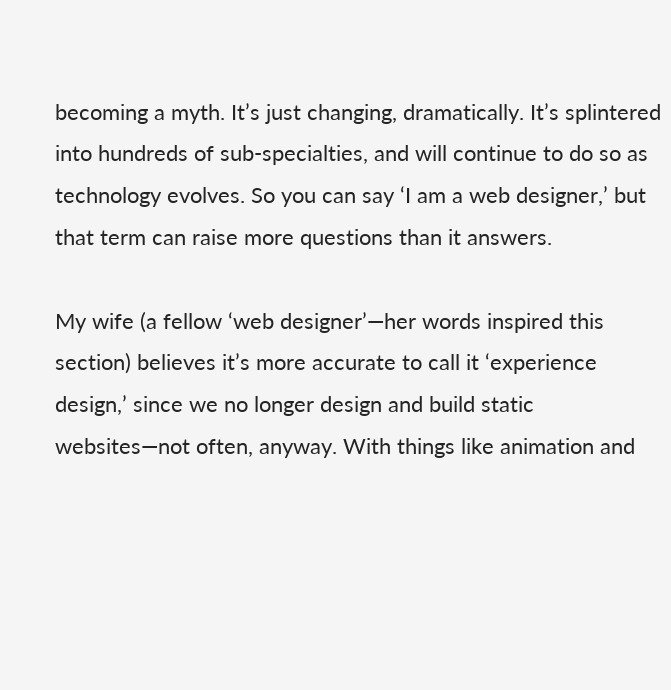becoming a myth. It’s just changing, dramatically. It’s splintered into hundreds of sub-specialties, and will continue to do so as technology evolves. So you can say ‘I am a web designer,’ but that term can raise more questions than it answers.

My wife (a fellow ‘web designer’—her words inspired this section) believes it’s more accurate to call it ‘experience design,’ since we no longer design and build static websites—not often, anyway. With things like animation and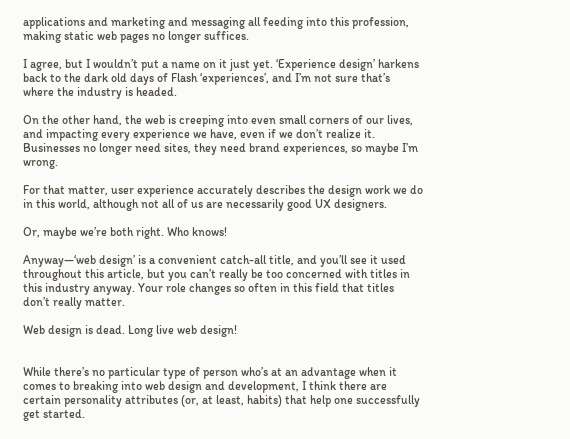applications and marketing and messaging all feeding into this profession, making static web pages no longer suffices.

I agree, but I wouldn’t put a name on it just yet. ‘Experience design’ harkens back to the dark old days of Flash ‘experiences’, and I’m not sure that’s where the industry is headed.

On the other hand, the web is creeping into even small corners of our lives, and impacting every experience we have, even if we don’t realize it. Businesses no longer need sites, they need brand experiences, so maybe I’m wrong.

For that matter, user experience accurately describes the design work we do in this world, although not all of us are necessarily good UX designers.

Or, maybe we’re both right. Who knows!

Anyway—‘web design’ is a convenient catch-all title, and you’ll see it used throughout this article, but you can’t really be too concerned with titles in this industry anyway. Your role changes so often in this field that titles don’t really matter.

Web design is dead. Long live web design!


While there’s no particular type of person who’s at an advantage when it comes to breaking into web design and development, I think there are certain personality attributes (or, at least, habits) that help one successfully get started.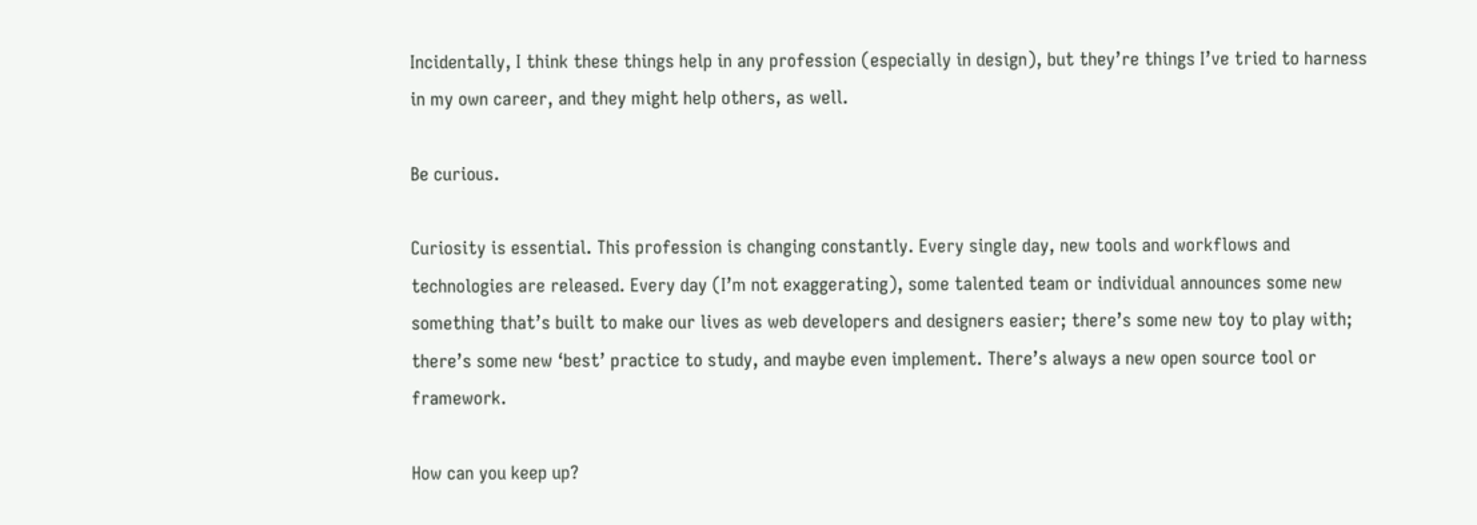Incidentally, I think these things help in any profession (especially in design), but they’re things I’ve tried to harness in my own career, and they might help others, as well.

Be curious.

Curiosity is essential. This profession is changing constantly. Every single day, new tools and workflows and technologies are released. Every day (I’m not exaggerating), some talented team or individual announces some new something that’s built to make our lives as web developers and designers easier; there’s some new toy to play with; there’s some new ‘best’ practice to study, and maybe even implement. There’s always a new open source tool or framework.

How can you keep up?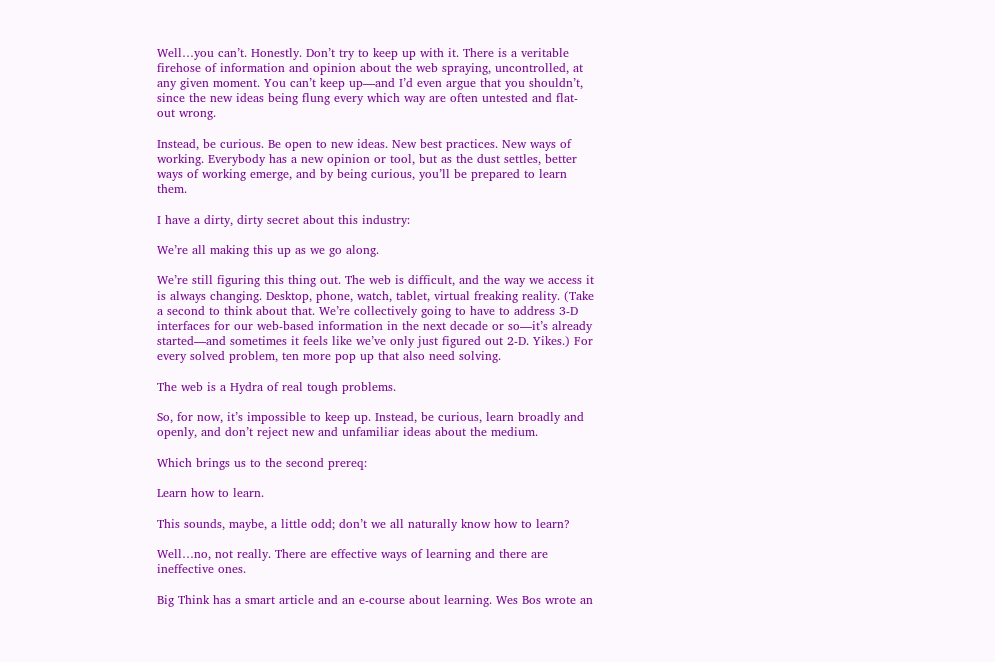Well…you can’t. Honestly. Don’t try to keep up with it. There is a veritable firehose of information and opinion about the web spraying, uncontrolled, at any given moment. You can’t keep up—and I’d even argue that you shouldn’t, since the new ideas being flung every which way are often untested and flat-out wrong.

Instead, be curious. Be open to new ideas. New best practices. New ways of working. Everybody has a new opinion or tool, but as the dust settles, better ways of working emerge, and by being curious, you’ll be prepared to learn them.

I have a dirty, dirty secret about this industry:

We’re all making this up as we go along.

We’re still figuring this thing out. The web is difficult, and the way we access it is always changing. Desktop, phone, watch, tablet, virtual freaking reality. (Take a second to think about that. We’re collectively going to have to address 3-D interfaces for our web-based information in the next decade or so—it’s already started—and sometimes it feels like we’ve only just figured out 2-D. Yikes.) For every solved problem, ten more pop up that also need solving.

The web is a Hydra of real tough problems.

So, for now, it’s impossible to keep up. Instead, be curious, learn broadly and openly, and don’t reject new and unfamiliar ideas about the medium.

Which brings us to the second prereq:

Learn how to learn.

This sounds, maybe, a little odd; don’t we all naturally know how to learn?

Well…no, not really. There are effective ways of learning and there are ineffective ones.

Big Think has a smart article and an e-course about learning. Wes Bos wrote an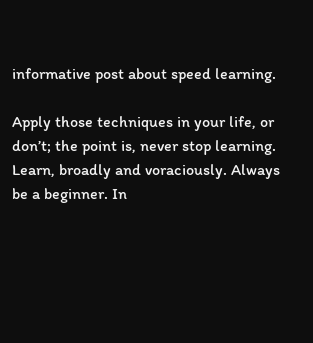informative post about speed learning.

Apply those techniques in your life, or don’t; the point is, never stop learning. Learn, broadly and voraciously. Always be a beginner. In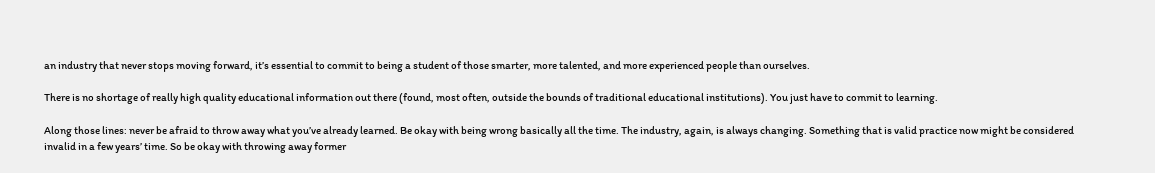an industry that never stops moving forward, it’s essential to commit to being a student of those smarter, more talented, and more experienced people than ourselves.

There is no shortage of really high quality educational information out there (found, most often, outside the bounds of traditional educational institutions). You just have to commit to learning.

Along those lines: never be afraid to throw away what you’ve already learned. Be okay with being wrong basically all the time. The industry, again, is always changing. Something that is valid practice now might be considered invalid in a few years’ time. So be okay with throwing away former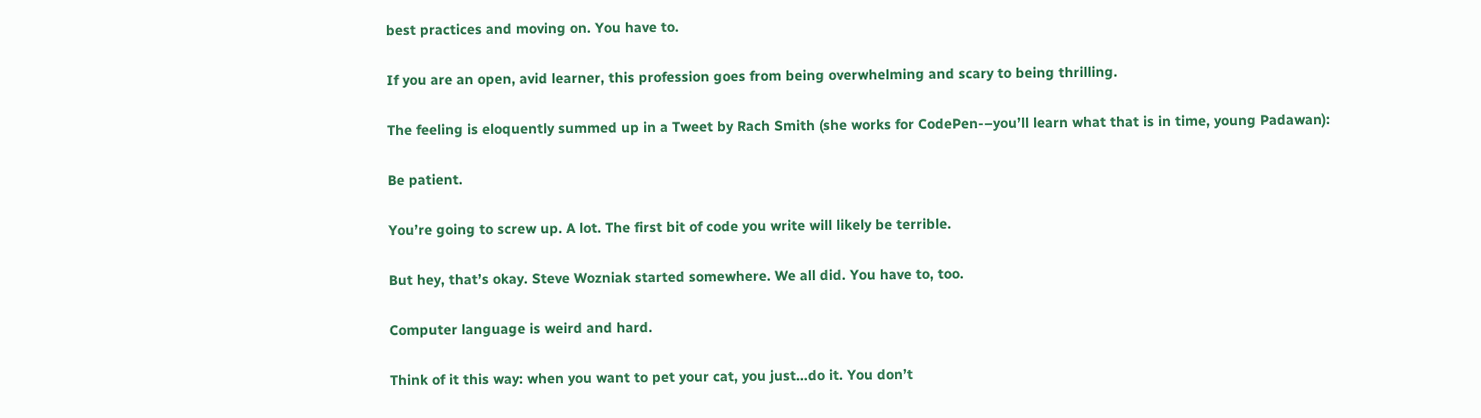best practices and moving on. You have to.

If you are an open, avid learner, this profession goes from being overwhelming and scary to being thrilling.

The feeling is eloquently summed up in a Tweet by Rach Smith (she works for CodePen-–you’ll learn what that is in time, young Padawan):

Be patient.

You’re going to screw up. A lot. The first bit of code you write will likely be terrible.

But hey, that’s okay. Steve Wozniak started somewhere. We all did. You have to, too.

Computer language is weird and hard.

Think of it this way: when you want to pet your cat, you just…do it. You don’t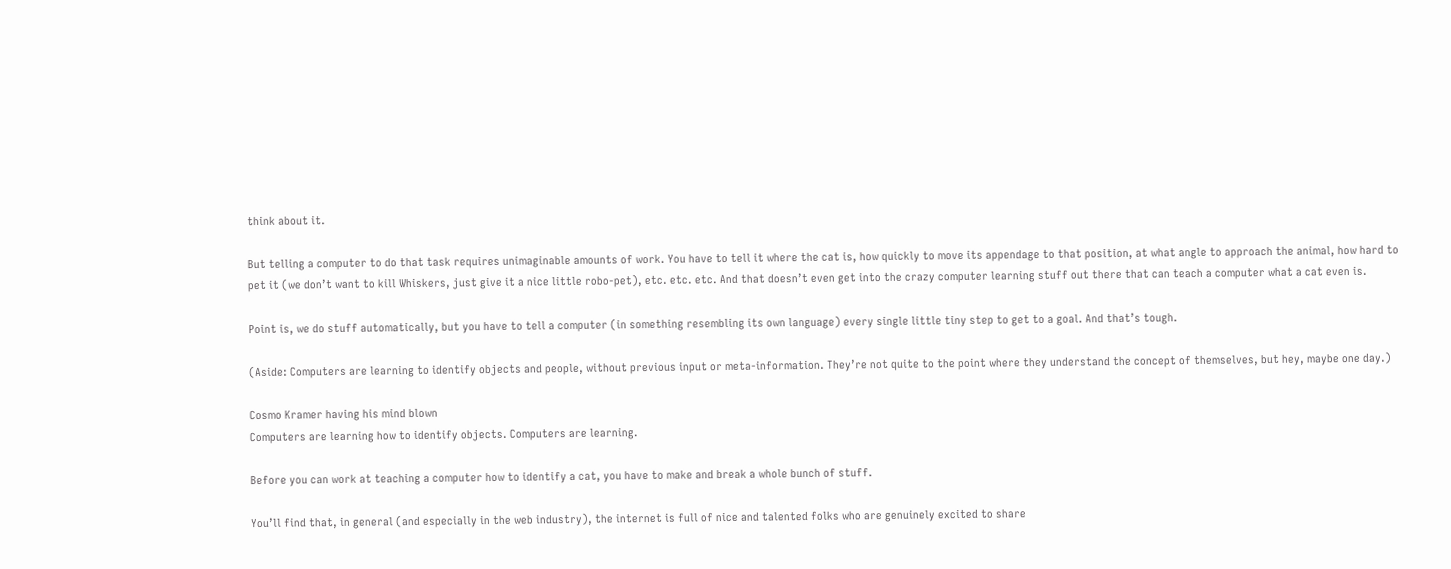think about it.

But telling a computer to do that task requires unimaginable amounts of work. You have to tell it where the cat is, how quickly to move its appendage to that position, at what angle to approach the animal, how hard to pet it (we don’t want to kill Whiskers, just give it a nice little robo-pet), etc. etc. etc. And that doesn’t even get into the crazy computer learning stuff out there that can teach a computer what a cat even is.

Point is, we do stuff automatically, but you have to tell a computer (in something resembling its own language) every single little tiny step to get to a goal. And that’s tough.

(Aside: Computers are learning to identify objects and people, without previous input or meta-information. They’re not quite to the point where they understand the concept of themselves, but hey, maybe one day.)

Cosmo Kramer having his mind blown
Computers are learning how to identify objects. Computers are learning.

Before you can work at teaching a computer how to identify a cat, you have to make and break a whole bunch of stuff.

You’ll find that, in general (and especially in the web industry), the internet is full of nice and talented folks who are genuinely excited to share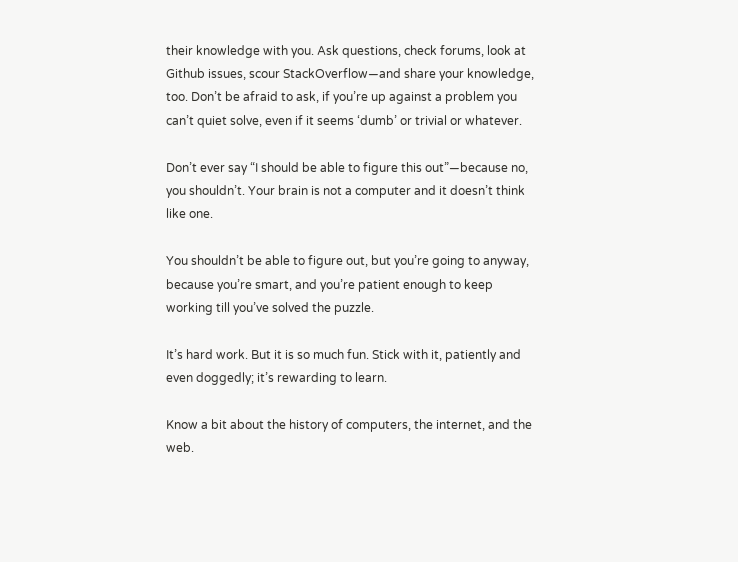their knowledge with you. Ask questions, check forums, look at Github issues, scour StackOverflow—and share your knowledge, too. Don’t be afraid to ask, if you’re up against a problem you can’t quiet solve, even if it seems ‘dumb’ or trivial or whatever.

Don’t ever say “I should be able to figure this out”—because no, you shouldn’t. Your brain is not a computer and it doesn’t think like one.

You shouldn’t be able to figure out, but you’re going to anyway, because you’re smart, and you’re patient enough to keep working till you’ve solved the puzzle.

It’s hard work. But it is so much fun. Stick with it, patiently and even doggedly; it’s rewarding to learn.

Know a bit about the history of computers, the internet, and the web.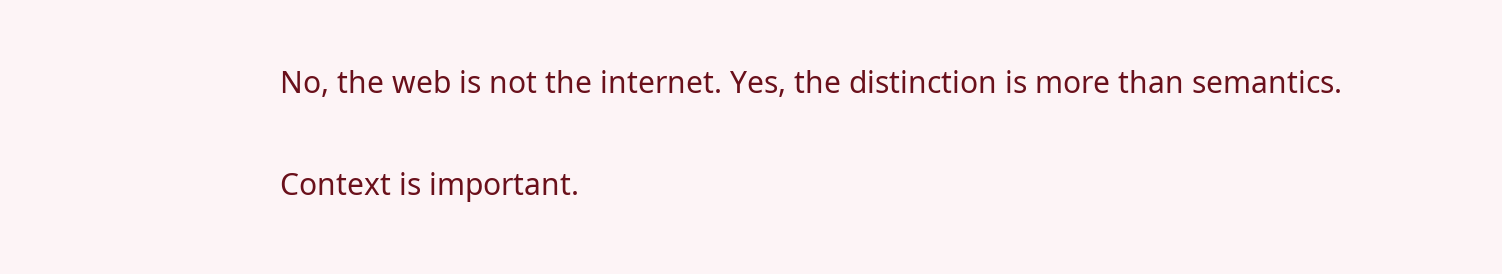No, the web is not the internet. Yes, the distinction is more than semantics.

Context is important.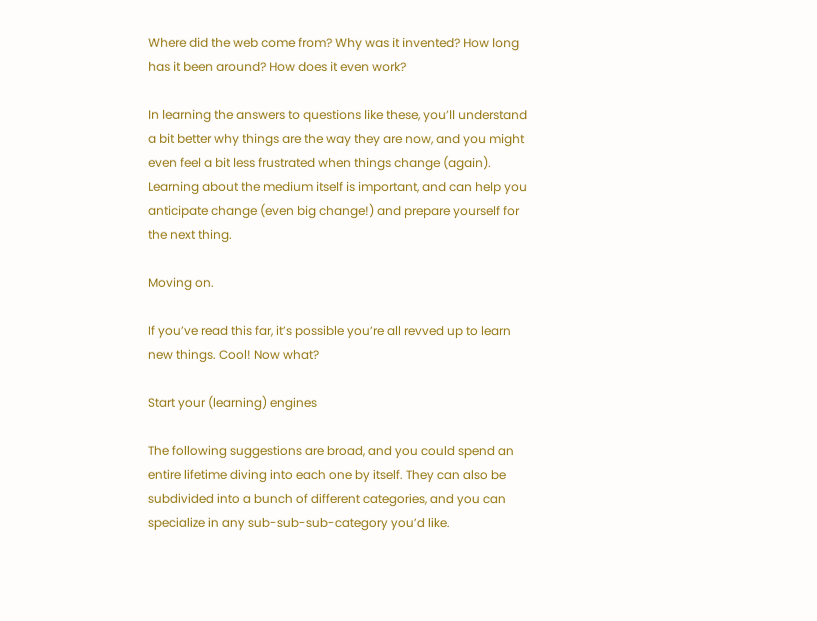Where did the web come from? Why was it invented? How long has it been around? How does it even work?

In learning the answers to questions like these, you’ll understand a bit better why things are the way they are now, and you might even feel a bit less frustrated when things change (again). Learning about the medium itself is important, and can help you anticipate change (even big change!) and prepare yourself for the next thing.

Moving on.

If you’ve read this far, it’s possible you’re all revved up to learn new things. Cool! Now what?

Start your (learning) engines

The following suggestions are broad, and you could spend an entire lifetime diving into each one by itself. They can also be subdivided into a bunch of different categories, and you can specialize in any sub-sub-sub-category you’d like.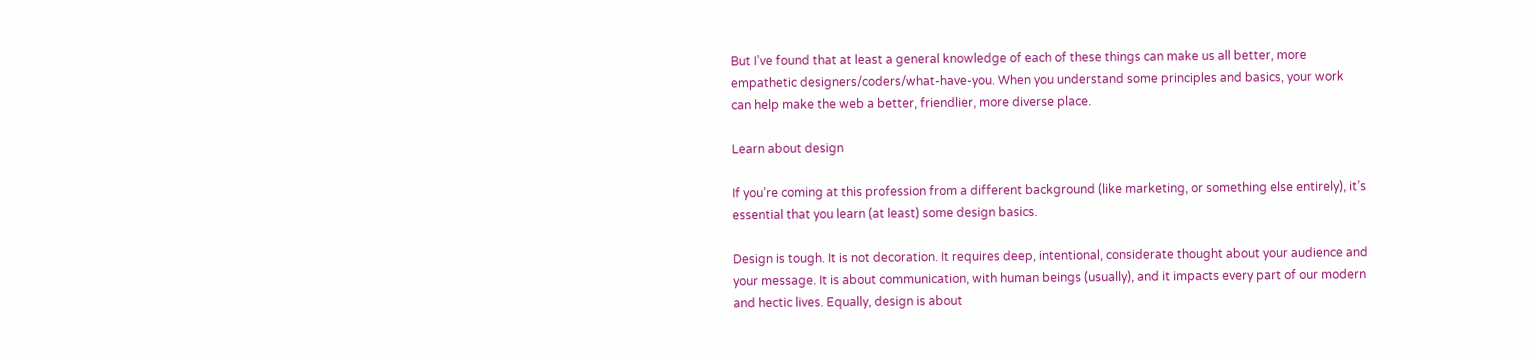But I’ve found that at least a general knowledge of each of these things can make us all better, more empathetic designers/coders/what-have-you. When you understand some principles and basics, your work can help make the web a better, friendlier, more diverse place.

Learn about design

If you’re coming at this profession from a different background (like marketing, or something else entirely), it’s essential that you learn (at least) some design basics.

Design is tough. It is not decoration. It requires deep, intentional, considerate thought about your audience and your message. It is about communication, with human beings (usually), and it impacts every part of our modern and hectic lives. Equally, design is about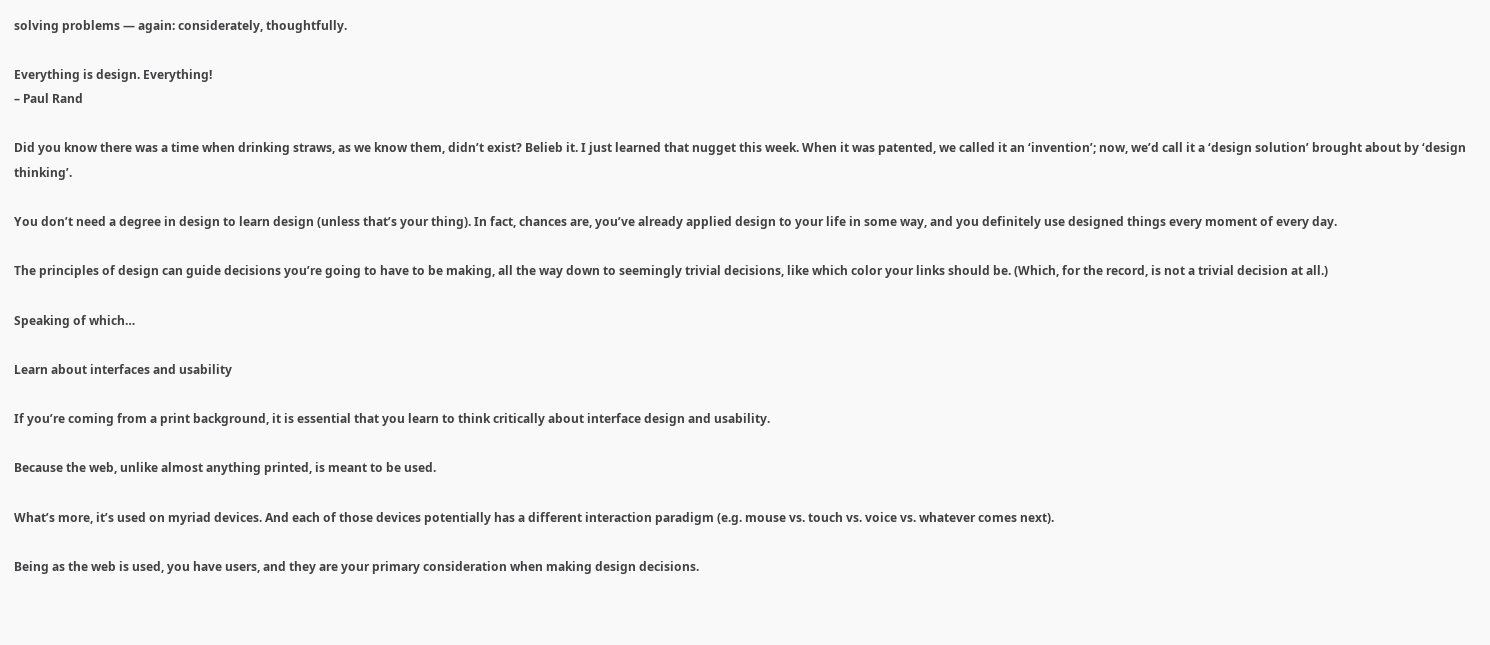solving problems — again: considerately, thoughtfully.

Everything is design. Everything!
– Paul Rand

Did you know there was a time when drinking straws, as we know them, didn’t exist? Belieb it. I just learned that nugget this week. When it was patented, we called it an ‘invention’; now, we’d call it a ‘design solution’ brought about by ‘design thinking’.

You don’t need a degree in design to learn design (unless that’s your thing). In fact, chances are, you’ve already applied design to your life in some way, and you definitely use designed things every moment of every day.

The principles of design can guide decisions you’re going to have to be making, all the way down to seemingly trivial decisions, like which color your links should be. (Which, for the record, is not a trivial decision at all.)

Speaking of which…

Learn about interfaces and usability

If you’re coming from a print background, it is essential that you learn to think critically about interface design and usability.

Because the web, unlike almost anything printed, is meant to be used.

What’s more, it’s used on myriad devices. And each of those devices potentially has a different interaction paradigm (e.g. mouse vs. touch vs. voice vs. whatever comes next).

Being as the web is used, you have users, and they are your primary consideration when making design decisions.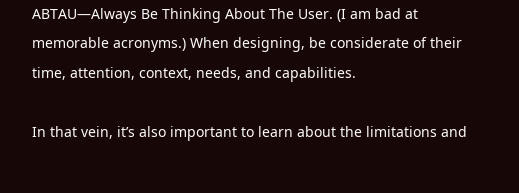ABTAU—Always Be Thinking About The User. (I am bad at memorable acronyms.) When designing, be considerate of their time, attention, context, needs, and capabilities.

In that vein, it’s also important to learn about the limitations and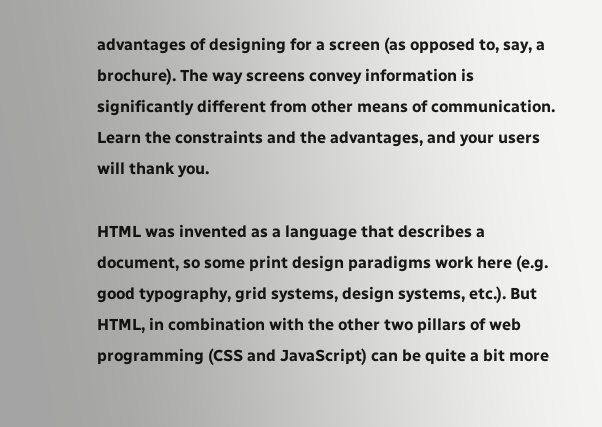advantages of designing for a screen (as opposed to, say, a brochure). The way screens convey information is significantly different from other means of communication. Learn the constraints and the advantages, and your users will thank you.

HTML was invented as a language that describes a document, so some print design paradigms work here (e.g. good typography, grid systems, design systems, etc.). But HTML, in combination with the other two pillars of web programming (CSS and JavaScript) can be quite a bit more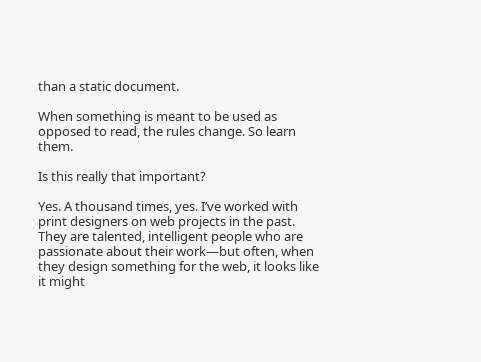than a static document.

When something is meant to be used as opposed to read, the rules change. So learn them.

Is this really that important?

Yes. A thousand times, yes. I’ve worked with print designers on web projects in the past. They are talented, intelligent people who are passionate about their work—but often, when they design something for the web, it looks like it might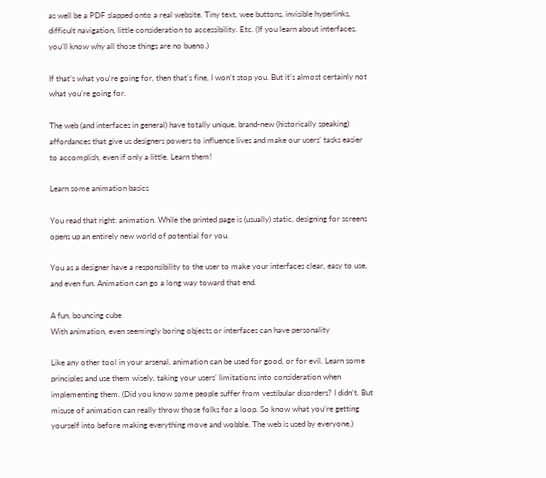as well be a PDF slapped onto a real website. Tiny text, wee buttons, invisible hyperlinks, difficult navigation, little consideration to accessibility. Etc. (If you learn about interfaces, you’ll know why all those things are no bueno.)

If that’s what you’re going for, then that’s fine, I won’t stop you. But it’s almost certainly not what you’re going for.

The web (and interfaces in general) have totally unique, brand-new (historically speaking) affordances that give us designers powers to influence lives and make our users’ tasks easier to accomplish, even if only a little. Learn them!

Learn some animation basics

You read that right: animation. While the printed page is (usually) static, designing for screens opens up an entirely new world of potential for you.

You as a designer have a responsibility to the user to make your interfaces clear, easy to use, and even fun. Animation can go a long way toward that end.

A fun, bouncing cube
With animation, even seemingly boring objects or interfaces can have personality

Like any other tool in your arsenal, animation can be used for good, or for evil. Learn some principles and use them wisely, taking your users’ limitations into consideration when implementing them. (Did you know some people suffer from vestibular disorders? I didn’t. But misuse of animation can really throw those folks for a loop. So know what you’re getting yourself into before making everything move and wobble. The web is used by everyone.)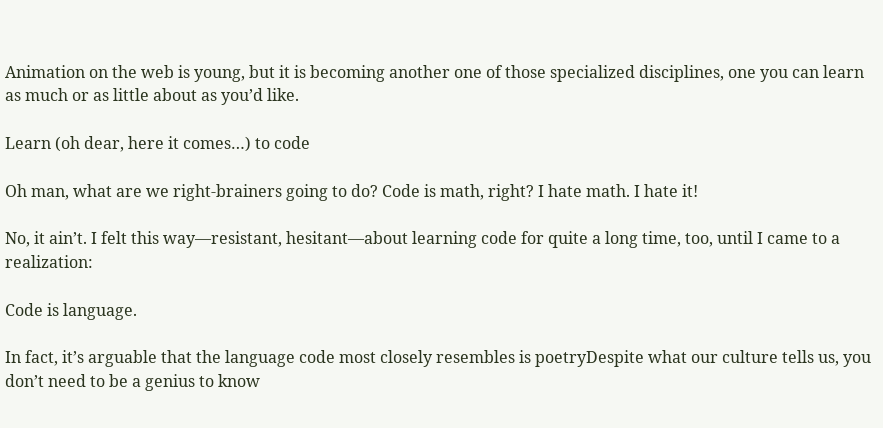Animation on the web is young, but it is becoming another one of those specialized disciplines, one you can learn as much or as little about as you’d like.

Learn (oh dear, here it comes…) to code

Oh man, what are we right-brainers going to do? Code is math, right? I hate math. I hate it!

No, it ain’t. I felt this way—resistant, hesitant—about learning code for quite a long time, too, until I came to a realization:

Code is language.

In fact, it’s arguable that the language code most closely resembles is poetryDespite what our culture tells us, you don’t need to be a genius to know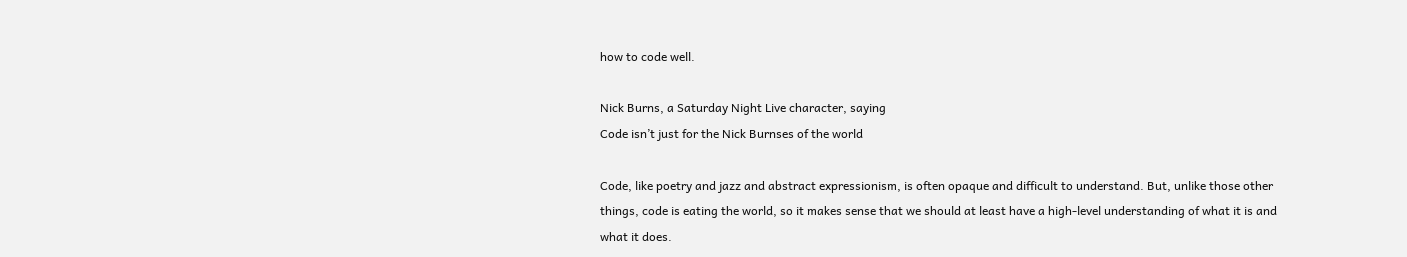how to code well.

Nick Burns, a Saturday Night Live character, saying
Code isn’t just for the Nick Burnses of the world

Code, like poetry and jazz and abstract expressionism, is often opaque and difficult to understand. But, unlike those other things, code is eating the world, so it makes sense that we should at least have a high-level understanding of what it is and what it does.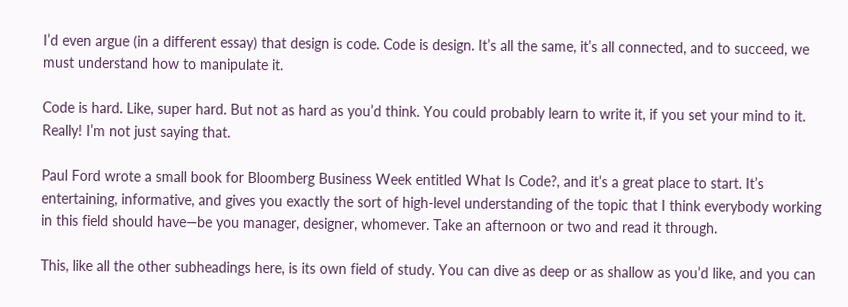I’d even argue (in a different essay) that design is code. Code is design. It’s all the same, it’s all connected, and to succeed, we must understand how to manipulate it.

Code is hard. Like, super hard. But not as hard as you’d think. You could probably learn to write it, if you set your mind to it. Really! I’m not just saying that.

Paul Ford wrote a small book for Bloomberg Business Week entitled What Is Code?, and it’s a great place to start. It’s entertaining, informative, and gives you exactly the sort of high-level understanding of the topic that I think everybody working in this field should have—be you manager, designer, whomever. Take an afternoon or two and read it through.

This, like all the other subheadings here, is its own field of study. You can dive as deep or as shallow as you’d like, and you can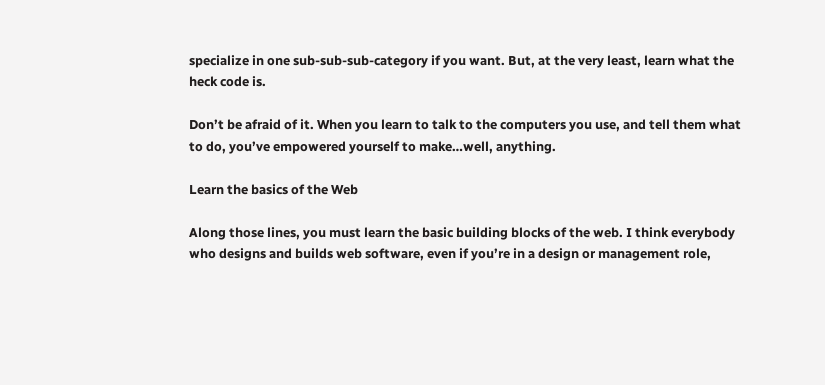specialize in one sub-sub-sub-category if you want. But, at the very least, learn what the heck code is.

Don’t be afraid of it. When you learn to talk to the computers you use, and tell them what to do, you’ve empowered yourself to make…well, anything.

Learn the basics of the Web

Along those lines, you must learn the basic building blocks of the web. I think everybody who designs and builds web software, even if you’re in a design or management role,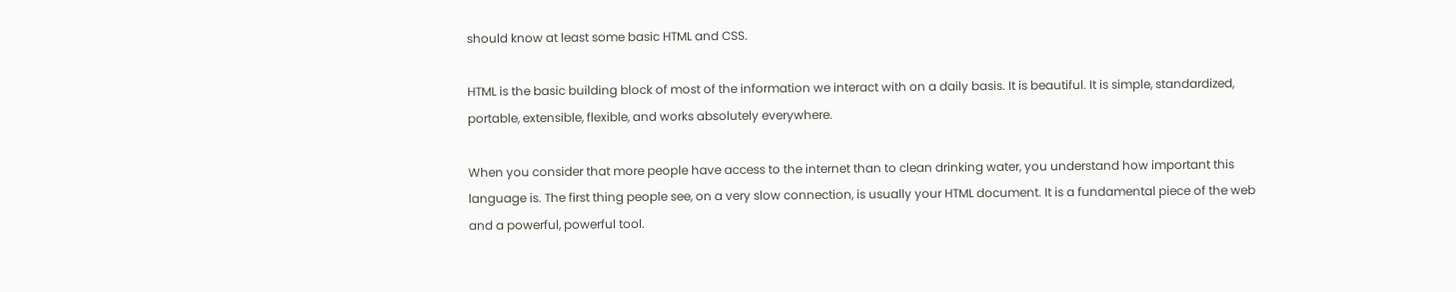should know at least some basic HTML and CSS.

HTML is the basic building block of most of the information we interact with on a daily basis. It is beautiful. It is simple, standardized, portable, extensible, flexible, and works absolutely everywhere.

When you consider that more people have access to the internet than to clean drinking water, you understand how important this language is. The first thing people see, on a very slow connection, is usually your HTML document. It is a fundamental piece of the web and a powerful, powerful tool.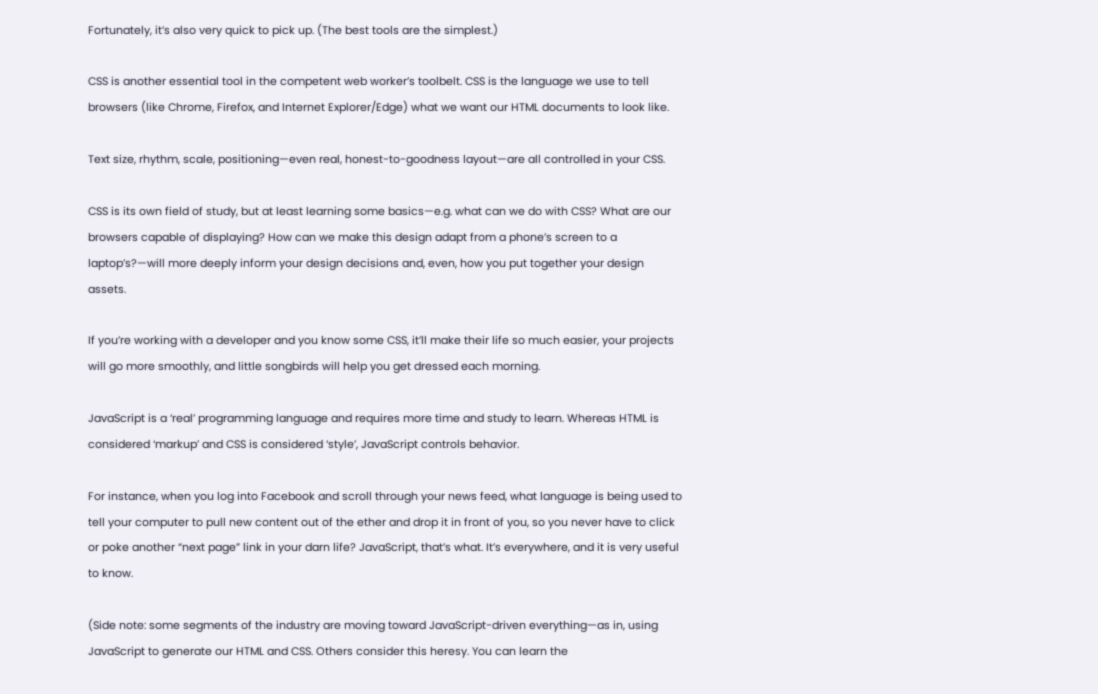Fortunately, it’s also very quick to pick up. (The best tools are the simplest.)

CSS is another essential tool in the competent web worker’s toolbelt. CSS is the language we use to tell browsers (like Chrome, Firefox, and Internet Explorer/Edge) what we want our HTML documents to look like.

Text size, rhythm, scale, positioning—even real, honest-to-goodness layout—are all controlled in your CSS.

CSS is its own field of study, but at least learning some basics—e.g. what can we do with CSS? What are our browsers capable of displaying? How can we make this design adapt from a phone’s screen to a laptop’s?—will more deeply inform your design decisions and, even, how you put together your design assets.

If you’re working with a developer and you know some CSS, it’ll make their life so much easier, your projects will go more smoothly, and little songbirds will help you get dressed each morning.

JavaScript is a ‘real’ programming language and requires more time and study to learn. Whereas HTML is considered ‘markup’ and CSS is considered ‘style’, JavaScript controls behavior.

For instance, when you log into Facebook and scroll through your news feed, what language is being used to tell your computer to pull new content out of the ether and drop it in front of you, so you never have to click or poke another “next page” link in your darn life? JavaScript, that’s what. It’s everywhere, and it is very useful to know.

(Side note: some segments of the industry are moving toward JavaScript-driven everything—as in, using JavaScript to generate our HTML and CSS. Others consider this heresy. You can learn the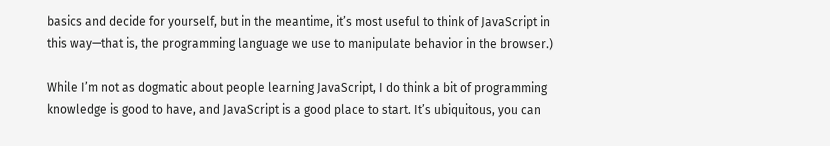basics and decide for yourself, but in the meantime, it’s most useful to think of JavaScript in this way—that is, the programming language we use to manipulate behavior in the browser.)

While I’m not as dogmatic about people learning JavaScript, I do think a bit of programming knowledge is good to have, and JavaScript is a good place to start. It’s ubiquitous, you can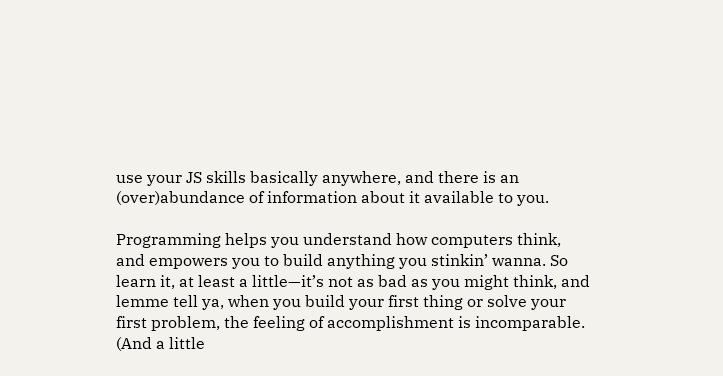use your JS skills basically anywhere, and there is an (over)abundance of information about it available to you.

Programming helps you understand how computers think, and empowers you to build anything you stinkin’ wanna. So learn it, at least a little—it’s not as bad as you might think, and lemme tell ya, when you build your first thing or solve your first problem, the feeling of accomplishment is incomparable. (And a little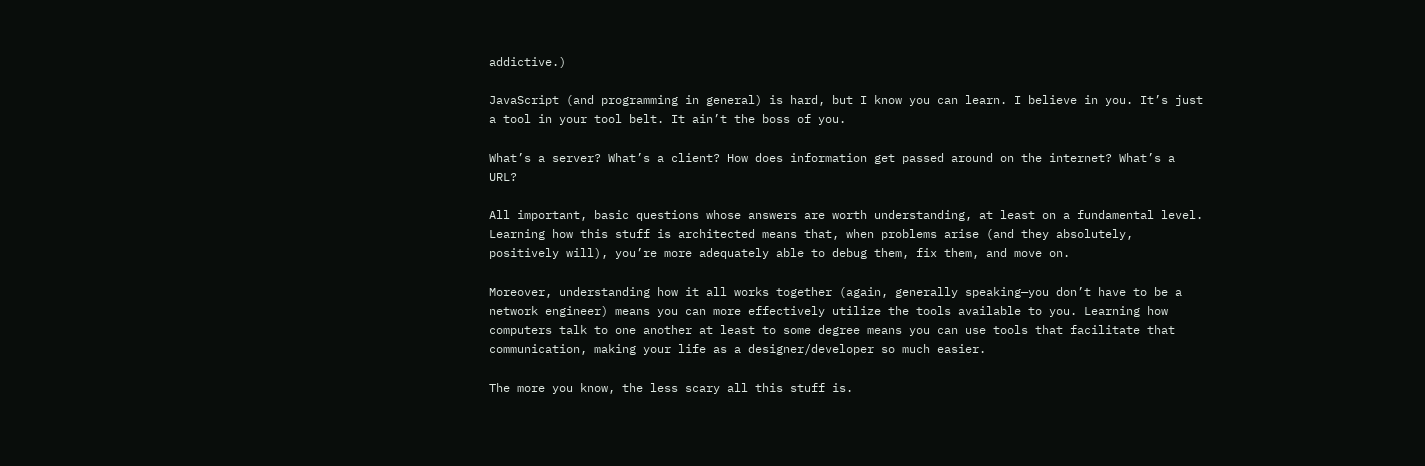addictive.)

JavaScript (and programming in general) is hard, but I know you can learn. I believe in you. It’s just a tool in your tool belt. It ain’t the boss of you.

What’s a server? What’s a client? How does information get passed around on the internet? What’s a URL?

All important, basic questions whose answers are worth understanding, at least on a fundamental level. Learning how this stuff is architected means that, when problems arise (and they absolutely, positively will), you’re more adequately able to debug them, fix them, and move on.

Moreover, understanding how it all works together (again, generally speaking—you don’t have to be a network engineer) means you can more effectively utilize the tools available to you. Learning how computers talk to one another at least to some degree means you can use tools that facilitate that communication, making your life as a designer/developer so much easier.

The more you know, the less scary all this stuff is.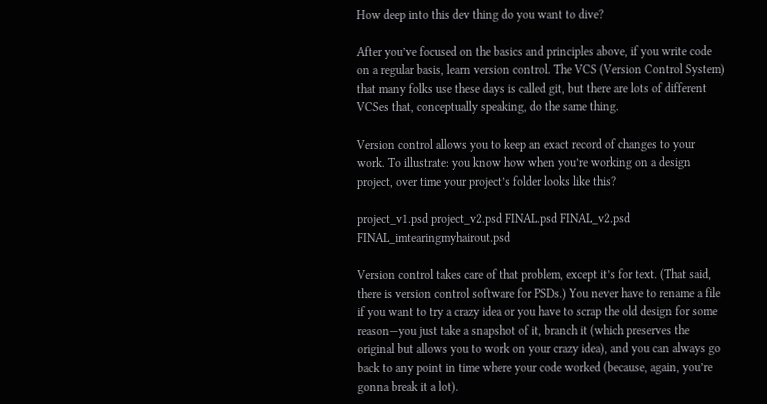How deep into this dev thing do you want to dive?

After you’ve focused on the basics and principles above, if you write code on a regular basis, learn version control. The VCS (Version Control System) that many folks use these days is called git, but there are lots of different VCSes that, conceptually speaking, do the same thing.

Version control allows you to keep an exact record of changes to your work. To illustrate: you know how when you’re working on a design project, over time your project’s folder looks like this?

project_v1.psd project_v2.psd FINAL.psd FINAL_v2.psd FINAL_imtearingmyhairout.psd

Version control takes care of that problem, except it’s for text. (That said, there is version control software for PSDs.) You never have to rename a file if you want to try a crazy idea or you have to scrap the old design for some reason—you just take a snapshot of it, branch it (which preserves the original but allows you to work on your crazy idea), and you can always go back to any point in time where your code worked (because, again, you’re gonna break it a lot).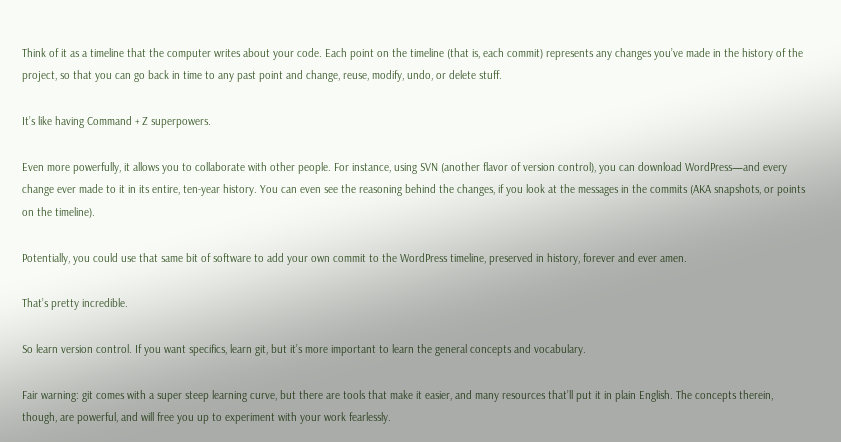Think of it as a timeline that the computer writes about your code. Each point on the timeline (that is, each commit) represents any changes you’ve made in the history of the project, so that you can go back in time to any past point and change, reuse, modify, undo, or delete stuff.

It’s like having Command + Z superpowers.

Even more powerfully, it allows you to collaborate with other people. For instance, using SVN (another flavor of version control), you can download WordPress—and every change ever made to it in its entire, ten-year history. You can even see the reasoning behind the changes, if you look at the messages in the commits (AKA snapshots, or points on the timeline).

Potentially, you could use that same bit of software to add your own commit to the WordPress timeline, preserved in history, forever and ever amen.

That’s pretty incredible.

So learn version control. If you want specifics, learn git, but it’s more important to learn the general concepts and vocabulary.

Fair warning: git comes with a super steep learning curve, but there are tools that make it easier, and many resources that’ll put it in plain English. The concepts therein, though, are powerful, and will free you up to experiment with your work fearlessly.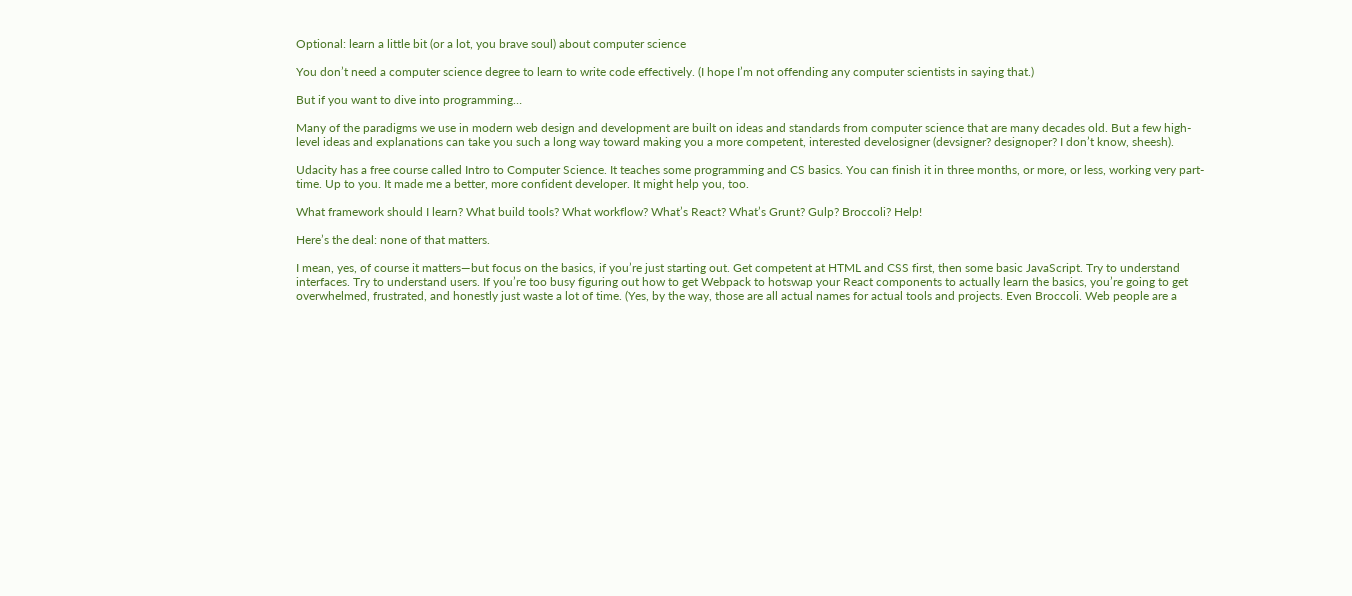Optional: learn a little bit (or a lot, you brave soul) about computer science

You don’t need a computer science degree to learn to write code effectively. (I hope I’m not offending any computer scientists in saying that.)

But if you want to dive into programming…

Many of the paradigms we use in modern web design and development are built on ideas and standards from computer science that are many decades old. But a few high-level ideas and explanations can take you such a long way toward making you a more competent, interested develosigner (devsigner? designoper? I don’t know, sheesh).

Udacity has a free course called Intro to Computer Science. It teaches some programming and CS basics. You can finish it in three months, or more, or less, working very part-time. Up to you. It made me a better, more confident developer. It might help you, too.

What framework should I learn? What build tools? What workflow? What’s React? What’s Grunt? Gulp? Broccoli? Help!

Here’s the deal: none of that matters.

I mean, yes, of course it matters—but focus on the basics, if you’re just starting out. Get competent at HTML and CSS first, then some basic JavaScript. Try to understand interfaces. Try to understand users. If you’re too busy figuring out how to get Webpack to hotswap your React components to actually learn the basics, you’re going to get overwhelmed, frustrated, and honestly just waste a lot of time. (Yes, by the way, those are all actual names for actual tools and projects. Even Broccoli. Web people are a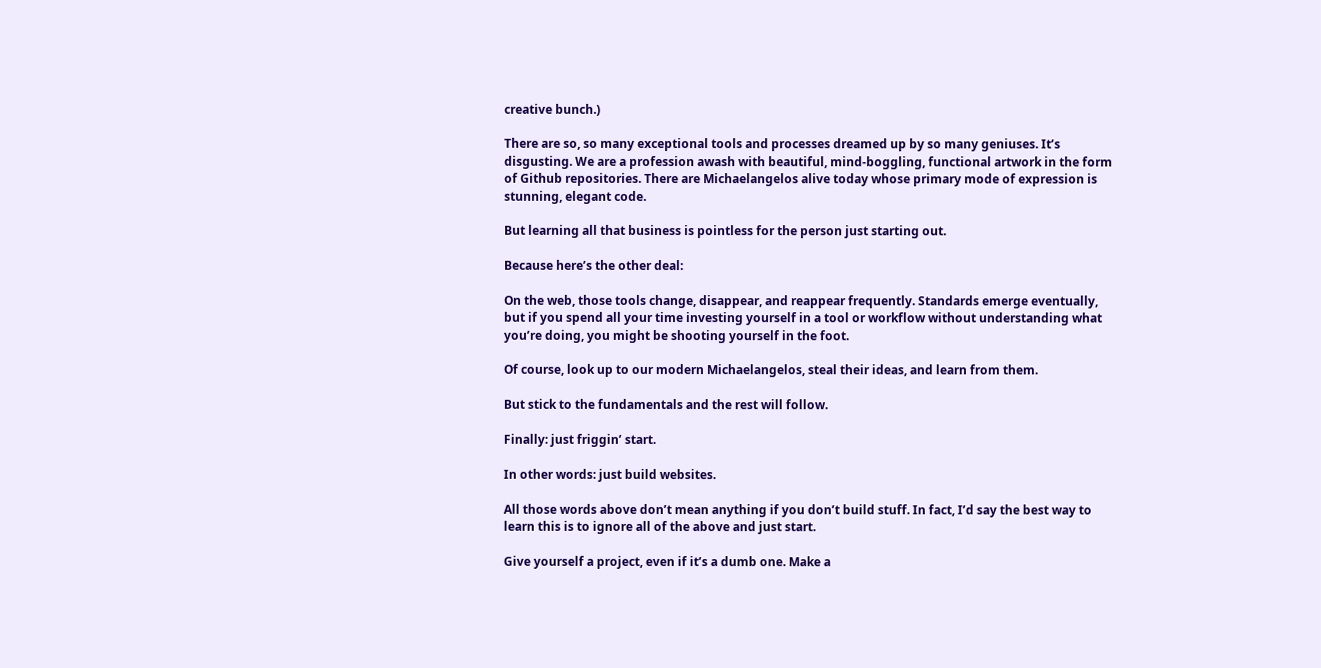creative bunch.)

There are so, so many exceptional tools and processes dreamed up by so many geniuses. It’s disgusting. We are a profession awash with beautiful, mind-boggling, functional artwork in the form of Github repositories. There are Michaelangelos alive today whose primary mode of expression is stunning, elegant code.

But learning all that business is pointless for the person just starting out.

Because here’s the other deal:

On the web, those tools change, disappear, and reappear frequently. Standards emerge eventually, but if you spend all your time investing yourself in a tool or workflow without understanding what you’re doing, you might be shooting yourself in the foot.

Of course, look up to our modern Michaelangelos, steal their ideas, and learn from them.

But stick to the fundamentals and the rest will follow.

Finally: just friggin’ start.

In other words: just build websites.

All those words above don’t mean anything if you don’t build stuff. In fact, I’d say the best way to learn this is to ignore all of the above and just start.

Give yourself a project, even if it’s a dumb one. Make a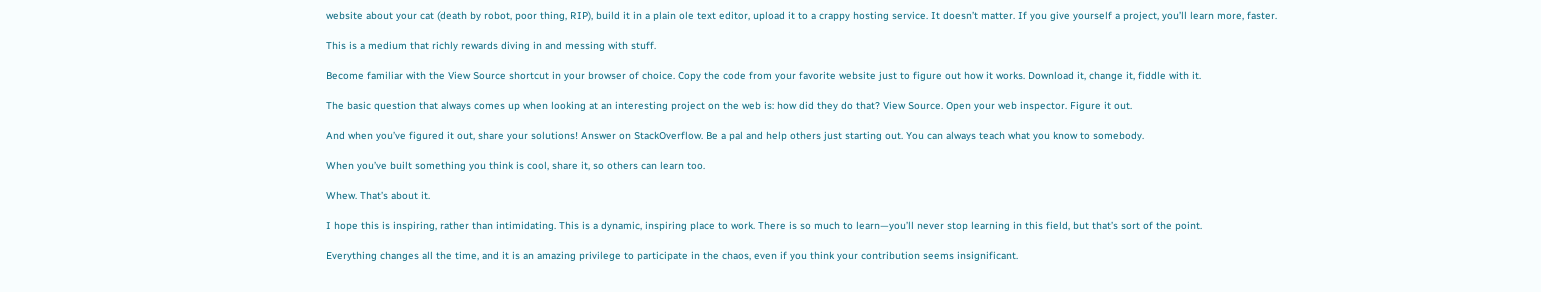website about your cat (death by robot, poor thing, RIP), build it in a plain ole text editor, upload it to a crappy hosting service. It doesn’t matter. If you give yourself a project, you’ll learn more, faster.

This is a medium that richly rewards diving in and messing with stuff.

Become familiar with the View Source shortcut in your browser of choice. Copy the code from your favorite website just to figure out how it works. Download it, change it, fiddle with it.

The basic question that always comes up when looking at an interesting project on the web is: how did they do that? View Source. Open your web inspector. Figure it out.

And when you’ve figured it out, share your solutions! Answer on StackOverflow. Be a pal and help others just starting out. You can always teach what you know to somebody.

When you’ve built something you think is cool, share it, so others can learn too.

Whew. That’s about it.

I hope this is inspiring, rather than intimidating. This is a dynamic, inspiring place to work. There is so much to learn—you’ll never stop learning in this field, but that’s sort of the point.

Everything changes all the time, and it is an amazing privilege to participate in the chaos, even if you think your contribution seems insignificant.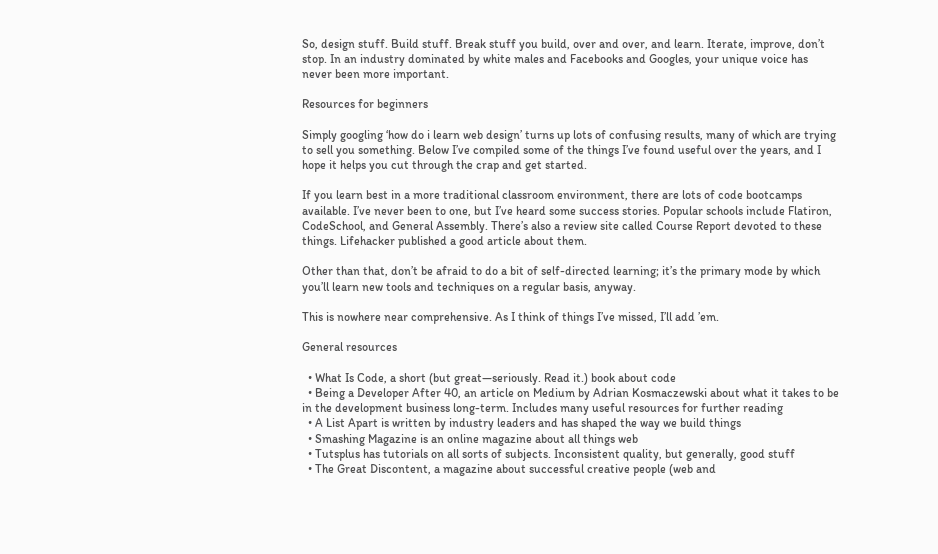So, design stuff. Build stuff. Break stuff you build, over and over, and learn. Iterate, improve, don’t stop. In an industry dominated by white males and Facebooks and Googles, your unique voice has never been more important.

Resources for beginners

Simply googling ‘how do i learn web design’ turns up lots of confusing results, many of which are trying to sell you something. Below I’ve compiled some of the things I’ve found useful over the years, and I hope it helps you cut through the crap and get started.

If you learn best in a more traditional classroom environment, there are lots of code bootcamps available. I’ve never been to one, but I’ve heard some success stories. Popular schools include Flatiron, CodeSchool, and General Assembly. There’s also a review site called Course Report devoted to these things. Lifehacker published a good article about them.

Other than that, don’t be afraid to do a bit of self-directed learning; it’s the primary mode by which you’ll learn new tools and techniques on a regular basis, anyway.

This is nowhere near comprehensive. As I think of things I’ve missed, I’ll add ’em.

General resources

  • What Is Code, a short (but great—seriously. Read it.) book about code
  • Being a Developer After 40, an article on Medium by Adrian Kosmaczewski about what it takes to be in the development business long-term. Includes many useful resources for further reading
  • A List Apart is written by industry leaders and has shaped the way we build things
  • Smashing Magazine is an online magazine about all things web
  • Tutsplus has tutorials on all sorts of subjects. Inconsistent quality, but generally, good stuff
  • The Great Discontent, a magazine about successful creative people (web and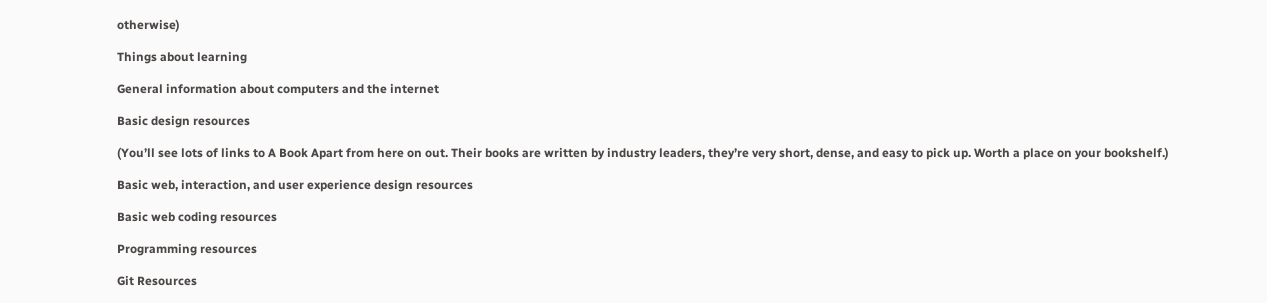otherwise)

Things about learning

General information about computers and the internet

Basic design resources

(You’ll see lots of links to A Book Apart from here on out. Their books are written by industry leaders, they’re very short, dense, and easy to pick up. Worth a place on your bookshelf.)

Basic web, interaction, and user experience design resources

Basic web coding resources

Programming resources

Git Resources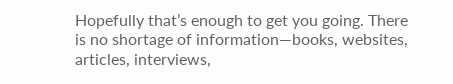Hopefully that’s enough to get you going. There is no shortage of information—books, websites, articles, interviews,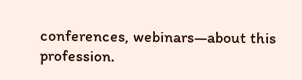conferences, webinars—about this profession.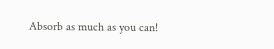Absorb as much as you can!